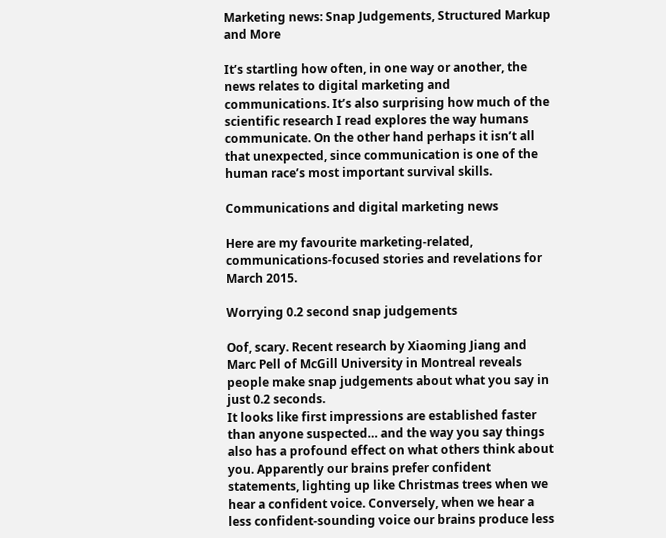Marketing news: Snap Judgements, Structured Markup and More

It’s startling how often, in one way or another, the news relates to digital marketing and communications. It’s also surprising how much of the scientific research I read explores the way humans communicate. On the other hand perhaps it isn’t all that unexpected, since communication is one of the human race’s most important survival skills.

Communications and digital marketing news

Here are my favourite marketing-related, communications-focused stories and revelations for March 2015.

Worrying 0.2 second snap judgements

Oof, scary. Recent research by Xiaoming Jiang and Marc Pell of McGill University in Montreal reveals people make snap judgements about what you say in just 0.2 seconds.
It looks like first impressions are established faster than anyone suspected… and the way you say things also has a profound effect on what others think about you. Apparently our brains prefer confident statements, lighting up like Christmas trees when we hear a confident voice. Conversely, when we hear a less confident-sounding voice our brains produce less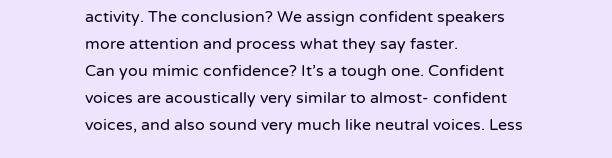activity. The conclusion? We assign confident speakers more attention and process what they say faster.
Can you mimic confidence? It’s a tough one. Confident voices are acoustically very similar to almost- confident voices, and also sound very much like neutral voices. Less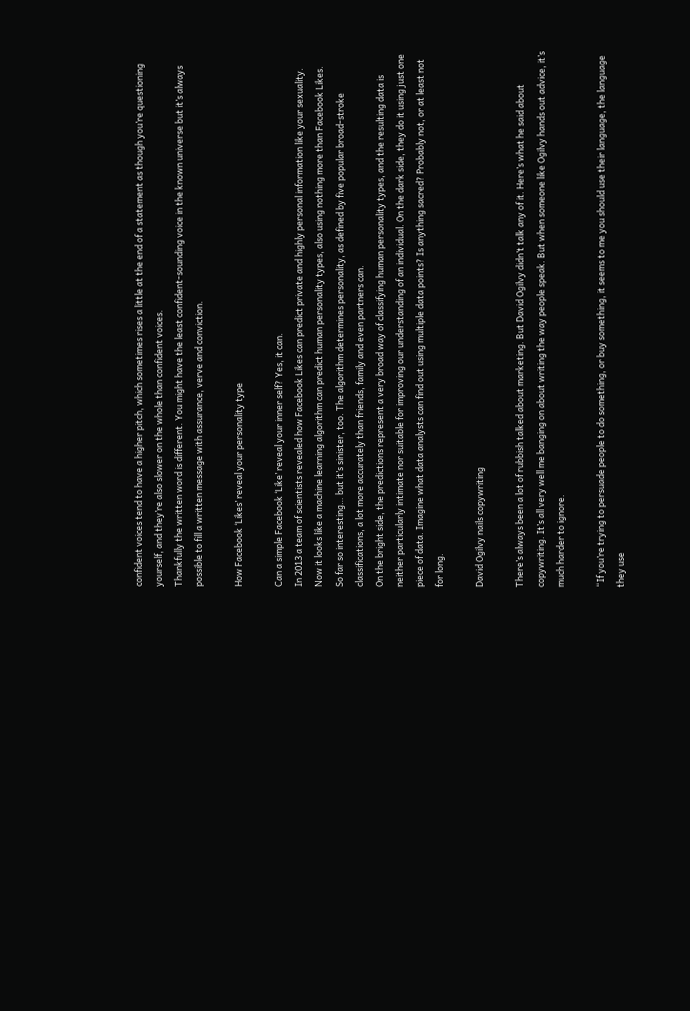confident voices tend to have a higher pitch, which sometimes rises a little at the end of a statement as though you’re questioning yourself, and they’re also slower on the whole than confident voices.
Thankfully the written word is different. You might have the least confident-sounding voice in the known universe but it’s always possible to fill a written message with assurance, verve and conviction.

How Facebook ‘Likes’ reveal your personality type

Can a simple Facebook ‘Like’ reveal your inner self? Yes, it can.
In 2013 a team of scientists revealed how Facebook Likes can predict private and highly personal information like your sexuality. Now it looks like a machine learning algorithm can predict human personality types, also using nothing more than Facebook Likes.
So far so interesting… but it’s sinister, too. The algorithm determines personality, as defined by five popular broad-stroke classifications, a lot more accurately than friends, family and even partners can.
On the bright side, the predictions represent a very broad way of classifying human personality types, and the resulting data is neither particularly intimate nor suitable for improving our understanding of an individual. On the dark side, they do it using just one piece of data. Imagine what data analysts can find out using multiple data points? Is anything sacred? Probably not, or at least not for long.

David Ogilvy nails copywriting

There’s always been a lot of rubbish talked about marketing. But David Ogilvy didn’t talk any of it. Here’s what he said about copywriting. It’s all very well me banging on about writing the way people speak. But when someone like Ogilvy hands out advice, it’s much harder to ignore.

“If you’re trying to persuade people to do something, or buy something, it seems to me you should use their language, the language they use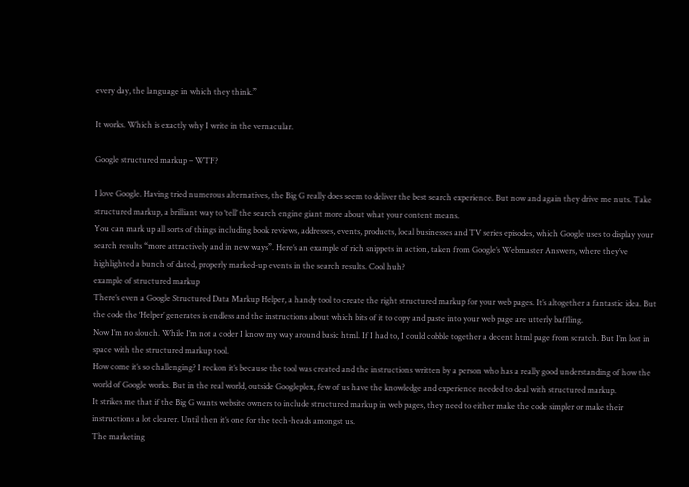every day, the language in which they think.”

It works. Which is exactly why I write in the vernacular.

Google structured markup – WTF?

I love Google. Having tried numerous alternatives, the Big G really does seem to deliver the best search experience. But now and again they drive me nuts. Take structured markup, a brilliant way to ‘tell’ the search engine giant more about what your content means.
You can mark up all sorts of things including book reviews, addresses, events, products, local businesses and TV series episodes, which Google uses to display your search results “more attractively and in new ways”. Here’s an example of rich snippets in action, taken from Google’s Webmaster Answers, where they’ve highlighted a bunch of dated, properly marked-up events in the search results. Cool huh?
example of structured markup
There’s even a Google Structured Data Markup Helper, a handy tool to create the right structured markup for your web pages. It’s altogether a fantastic idea. But the code the ‘Helper’ generates is endless and the instructions about which bits of it to copy and paste into your web page are utterly baffling.
Now I’m no slouch. While I’m not a coder I know my way around basic html. If I had to, I could cobble together a decent html page from scratch. But I’m lost in space with the structured markup tool.
How come it’s so challenging? I reckon it’s because the tool was created and the instructions written by a person who has a really good understanding of how the world of Google works. But in the real world, outside Googleplex, few of us have the knowledge and experience needed to deal with structured markup.
It strikes me that if the Big G wants website owners to include structured markup in web pages, they need to either make the code simpler or make their instructions a lot clearer. Until then it’s one for the tech-heads amongst us.
The marketing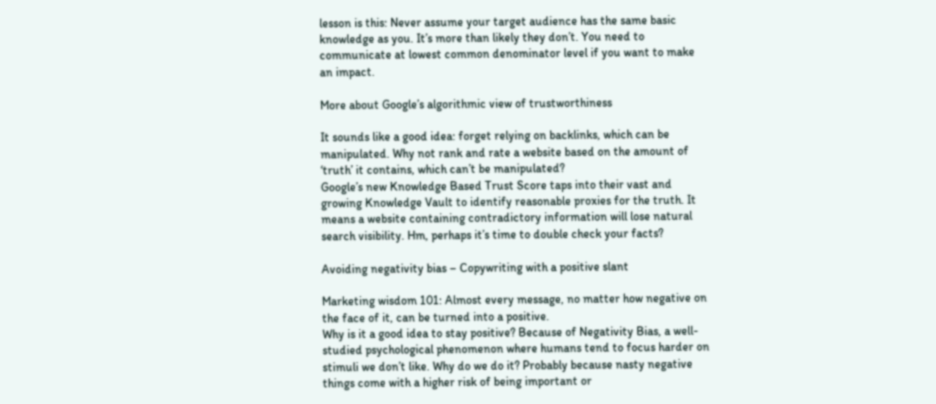lesson is this: Never assume your target audience has the same basic knowledge as you. It’s more than likely they don’t. You need to communicate at lowest common denominator level if you want to make an impact.

More about Google’s algorithmic view of trustworthiness

It sounds like a good idea: forget relying on backlinks, which can be manipulated. Why not rank and rate a website based on the amount of ‘truth’ it contains, which can’t be manipulated?
Google’s new Knowledge Based Trust Score taps into their vast and growing Knowledge Vault to identify reasonable proxies for the truth. It means a website containing contradictory information will lose natural search visibility. Hm, perhaps it’s time to double check your facts?

Avoiding negativity bias – Copywriting with a positive slant

Marketing wisdom 101: Almost every message, no matter how negative on the face of it, can be turned into a positive.
Why is it a good idea to stay positive? Because of Negativity Bias, a well-studied psychological phenomenon where humans tend to focus harder on stimuli we don’t like. Why do we do it? Probably because nasty negative things come with a higher risk of being important or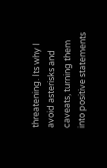threatening. Its why I avoid asterisks and caveats, turning them into positive statements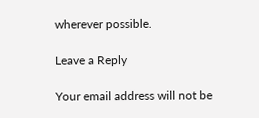wherever possible.

Leave a Reply

Your email address will not be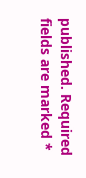published. Required fields are marked *